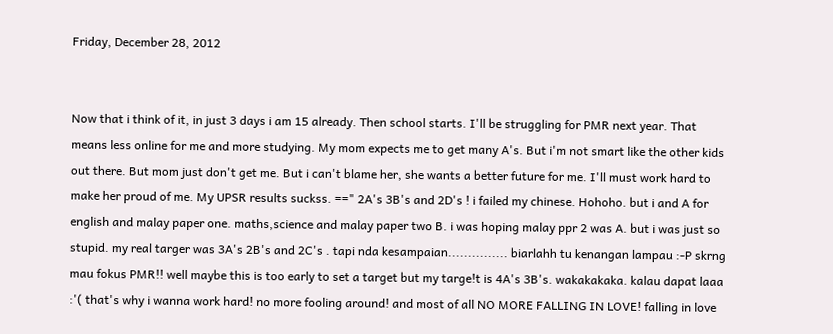Friday, December 28, 2012


Now that i think of it, in just 3 days i am 15 already. Then school starts. I'll be struggling for PMR next year. That means less online for me and more studying. My mom expects me to get many A's. But i'm not smart like the other kids out there. But mom just don't get me. But i can't blame her, she wants a better future for me. I'll must work hard to make her proud of me. My UPSR results suckss. ==" 2A's 3B's and 2D's ! i failed my chinese. Hohoho. but i and A for english and malay paper one. maths,science and malay paper two B. i was hoping malay ppr 2 was A. but i was just so stupid. my real targer was 3A's 2B's and 2C's . tapi nda kesampaian............... biarlahh tu kenangan lampau :-P skrng mau fokus PMR!! well maybe this is too early to set a target but my targe!t is 4A's 3B's. wakakakaka. kalau dapat laaa :'( that's why i wanna work hard! no more fooling around! and most of all NO MORE FALLING IN LOVE! falling in love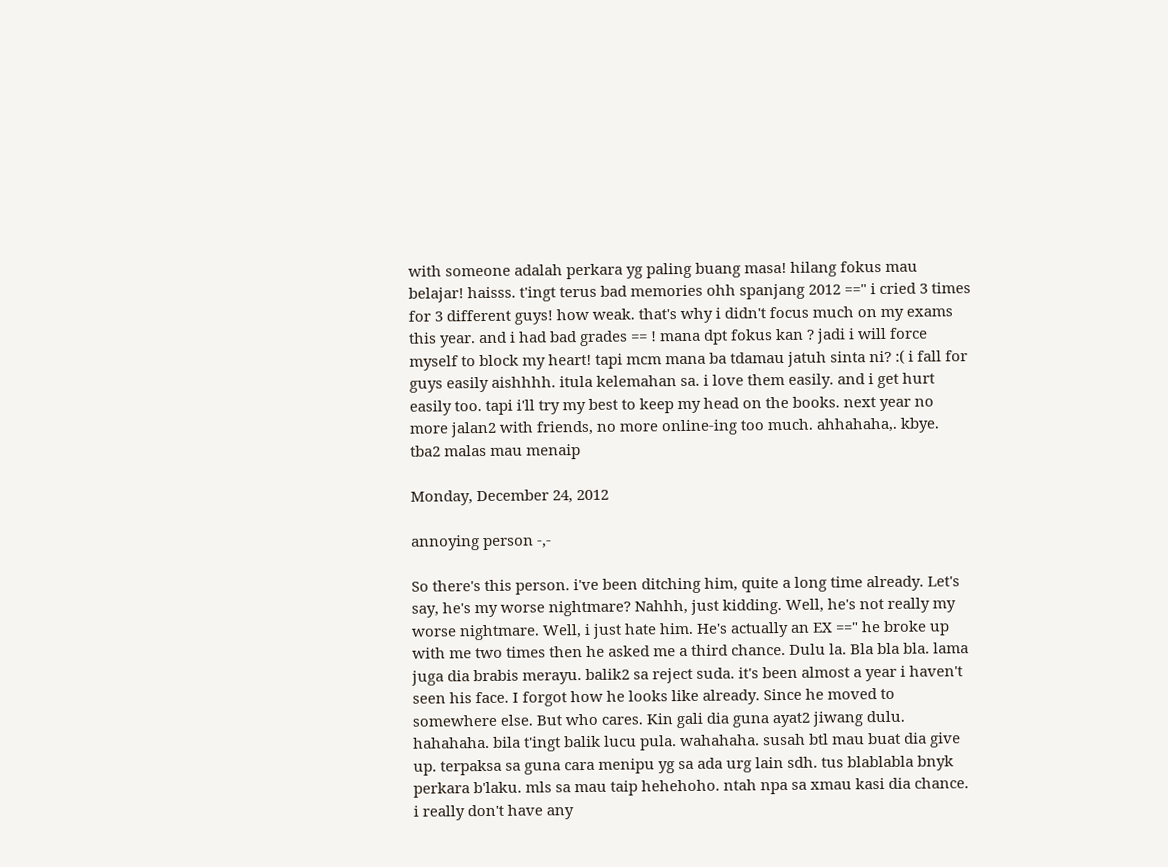with someone adalah perkara yg paling buang masa! hilang fokus mau belajar! haisss. t'ingt terus bad memories ohh spanjang 2012 ==" i cried 3 times for 3 different guys! how weak. that's why i didn't focus much on my exams this year. and i had bad grades == ! mana dpt fokus kan ? jadi i will force myself to block my heart! tapi mcm mana ba tdamau jatuh sinta ni? :( i fall for guys easily aishhhh. itula kelemahan sa. i love them easily. and i get hurt easily too. tapi i'll try my best to keep my head on the books. next year no more jalan2 with friends, no more online-ing too much. ahhahaha,. kbye. tba2 malas mau menaip

Monday, December 24, 2012

annoying person -,-

So there's this person. i've been ditching him, quite a long time already. Let's say, he's my worse nightmare? Nahhh, just kidding. Well, he's not really my worse nightmare. Well, i just hate him. He's actually an EX ==" he broke up with me two times then he asked me a third chance. Dulu la. Bla bla bla. lama juga dia brabis merayu. balik2 sa reject suda. it's been almost a year i haven't seen his face. I forgot how he looks like already. Since he moved to somewhere else. But who cares. Kin gali dia guna ayat2 jiwang dulu. hahahaha. bila t'ingt balik lucu pula. wahahaha. susah btl mau buat dia give up. terpaksa sa guna cara menipu yg sa ada urg lain sdh. tus blablabla bnyk perkara b'laku. mls sa mau taip hehehoho. ntah npa sa xmau kasi dia chance. i really don't have any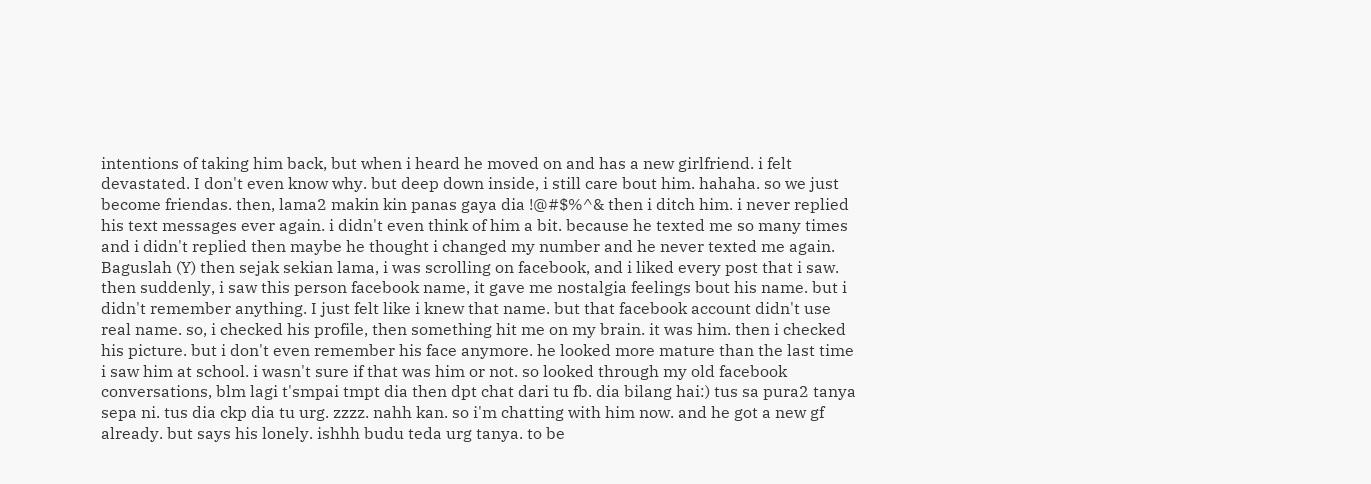intentions of taking him back, but when i heard he moved on and has a new girlfriend. i felt devastated. I don't even know why. but deep down inside, i still care bout him. hahaha. so we just become friendas. then, lama2 makin kin panas gaya dia !@#$%^& then i ditch him. i never replied his text messages ever again. i didn't even think of him a bit. because he texted me so many times and i didn't replied then maybe he thought i changed my number and he never texted me again. Baguslah (Y) then sejak sekian lama, i was scrolling on facebook, and i liked every post that i saw. then suddenly, i saw this person facebook name, it gave me nostalgia feelings bout his name. but i didn't remember anything. I just felt like i knew that name. but that facebook account didn't use real name. so, i checked his profile, then something hit me on my brain. it was him. then i checked his picture. but i don't even remember his face anymore. he looked more mature than the last time i saw him at school. i wasn't sure if that was him or not. so looked through my old facebook conversations, blm lagi t'smpai tmpt dia then dpt chat dari tu fb. dia bilang hai:) tus sa pura2 tanya sepa ni. tus dia ckp dia tu urg. zzzz. nahh kan. so i'm chatting with him now. and he got a new gf already. but says his lonely. ishhh budu teda urg tanya. to be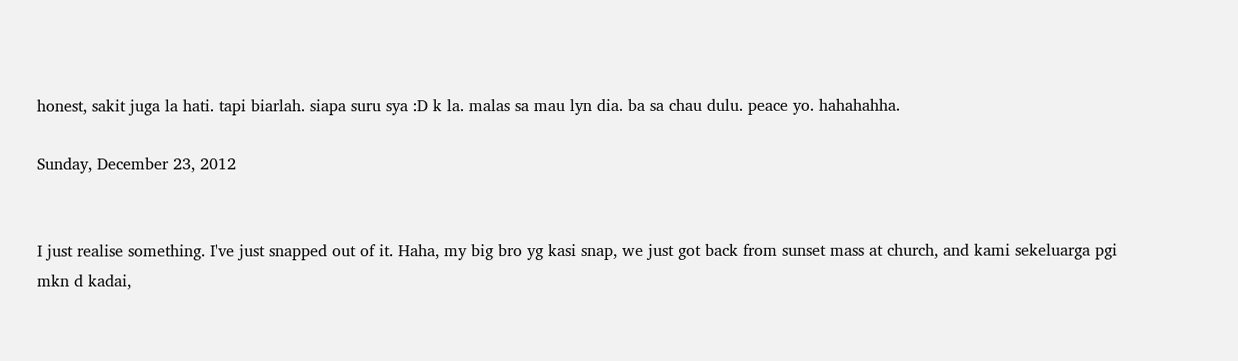honest, sakit juga la hati. tapi biarlah. siapa suru sya :D k la. malas sa mau lyn dia. ba sa chau dulu. peace yo. hahahahha.

Sunday, December 23, 2012


I just realise something. I've just snapped out of it. Haha, my big bro yg kasi snap, we just got back from sunset mass at church, and kami sekeluarga pgi mkn d kadai,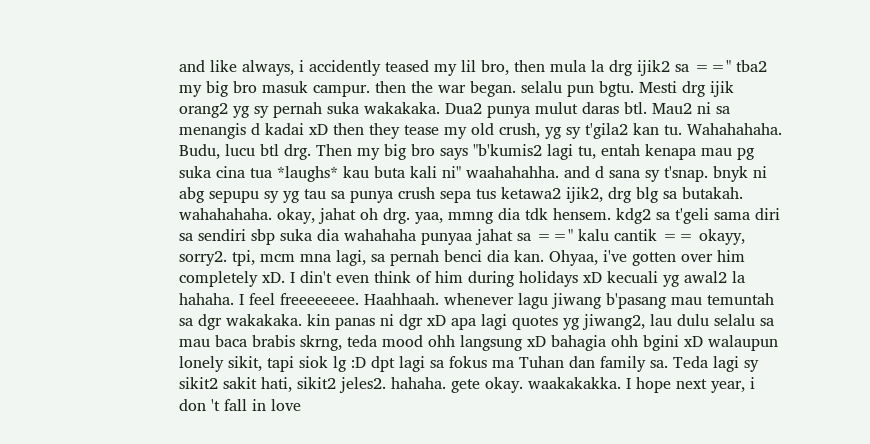and like always, i accidently teased my lil bro, then mula la drg ijik2 sa ==" tba2 my big bro masuk campur. then the war began. selalu pun bgtu. Mesti drg ijik orang2 yg sy pernah suka wakakaka. Dua2 punya mulut daras btl. Mau2 ni sa menangis d kadai xD then they tease my old crush, yg sy t'gila2 kan tu. Wahahahaha. Budu, lucu btl drg. Then my big bro says "b'kumis2 lagi tu, entah kenapa mau pg suka cina tua *laughs* kau buta kali ni" waahahahha. and d sana sy t'snap. bnyk ni abg sepupu sy yg tau sa punya crush sepa tus ketawa2 ijik2, drg blg sa butakah. wahahahaha. okay, jahat oh drg. yaa, mmng dia tdk hensem. kdg2 sa t'geli sama diri sa sendiri sbp suka dia wahahaha punyaa jahat sa ==" kalu cantik == okayy, sorry2. tpi, mcm mna lagi, sa pernah benci dia kan. Ohyaa, i've gotten over him completely xD. I din't even think of him during holidays xD kecuali yg awal2 la hahaha. I feel freeeeeeee. Haahhaah. whenever lagu jiwang b'pasang mau temuntah sa dgr wakakaka. kin panas ni dgr xD apa lagi quotes yg jiwang2, lau dulu selalu sa mau baca brabis skrng, teda mood ohh langsung xD bahagia ohh bgini xD walaupun lonely sikit, tapi siok lg :D dpt lagi sa fokus ma Tuhan dan family sa. Teda lagi sy sikit2 sakit hati, sikit2 jeles2. hahaha. gete okay. waakakakka. I hope next year, i don 't fall in love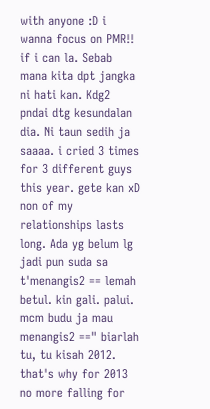with anyone :D i wanna focus on PMR!! if i can la. Sebab mana kita dpt jangka ni hati kan. Kdg2 pndai dtg kesundalan dia. Ni taun sedih ja saaaa. i cried 3 times for 3 different guys this year. gete kan xD non of my relationships lasts long. Ada yg belum lg jadi pun suda sa t'menangis2 == lemah betul. kin gali. palui. mcm budu ja mau menangis2 ==" biarlah tu, tu kisah 2012. that's why for 2013 no more falling for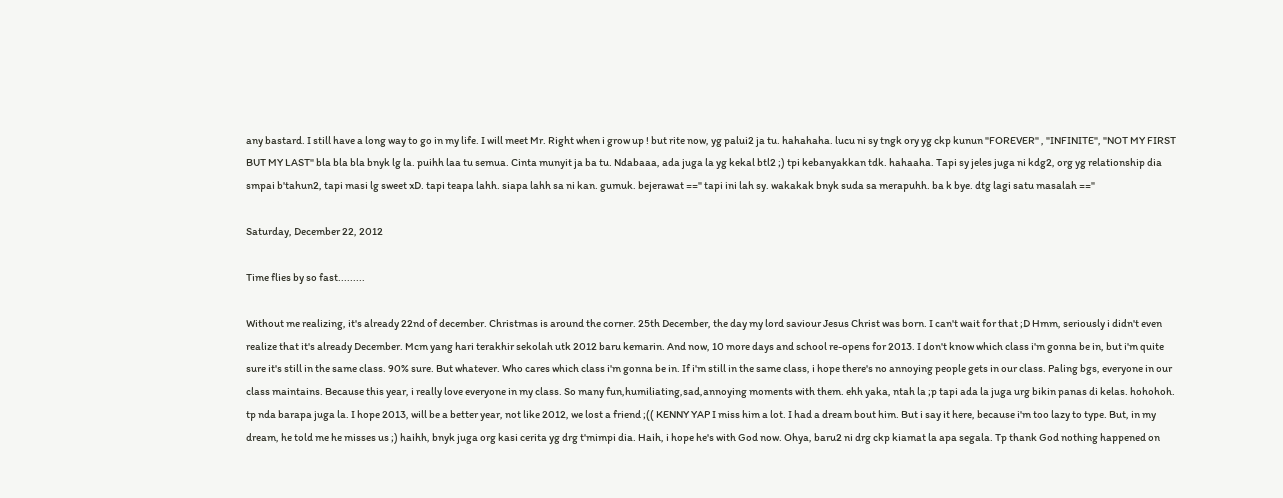any bastard. I still have a long way to go in my life. I will meet Mr. Right when i grow up ! but rite now, yg palui2 ja tu. hahahaha. lucu ni sy tngk ory yg ckp kunun "FOREVER" , "INFINITE", "NOT MY FIRST BUT MY LAST" bla bla bla bnyk lg la. puihh laa tu semua. Cinta munyit ja ba tu. Ndabaaa, ada juga la yg kekal btl2 ;) tpi kebanyakkan tdk. hahaaha. Tapi sy jeles juga ni kdg2, org yg relationship dia smpai b'tahun2, tapi masi lg sweet xD. tapi teapa lahh. siapa lahh sa ni kan. gumuk. bejerawat ==" tapi ini lah sy. wakakak bnyk suda sa merapuhh. ba k bye. dtg lagi satu masalah =="

Saturday, December 22, 2012

Time flies by so fast.........

Without me realizing, it's already 22nd of december. Christmas is around the corner. 25th December, the day my lord saviour Jesus Christ was born. I can't wait for that ;D Hmm, seriously i didn't even realize that it's already December. Mcm yang hari terakhir sekolah utk 2012 baru kemarin. And now, 10 more days and school re-opens for 2013. I don't know which class i'm gonna be in, but i'm quite sure it's still in the same class. 90% sure. But whatever. Who cares which class i'm gonna be in. If i'm still in the same class, i hope there's no annoying people gets in our class. Paling bgs, everyone in our class maintains. Because this year, i really love everyone in my class. So many fun,humiliating,sad,annoying moments with them. ehh yaka, ntah la ;p tapi ada la juga urg bikin panas di kelas. hohohoh. tp nda barapa juga la. I hope 2013, will be a better year, not like 2012, we lost a friend ;(( KENNY YAP I miss him a lot. I had a dream bout him. But i say it here, because i'm too lazy to type. But, in my dream, he told me he misses us ;) haihh, bnyk juga org kasi cerita yg drg t'mimpi dia. Haih, i hope he's with God now. Ohya, baru2 ni drg ckp kiamat la apa segala. Tp thank God nothing happened on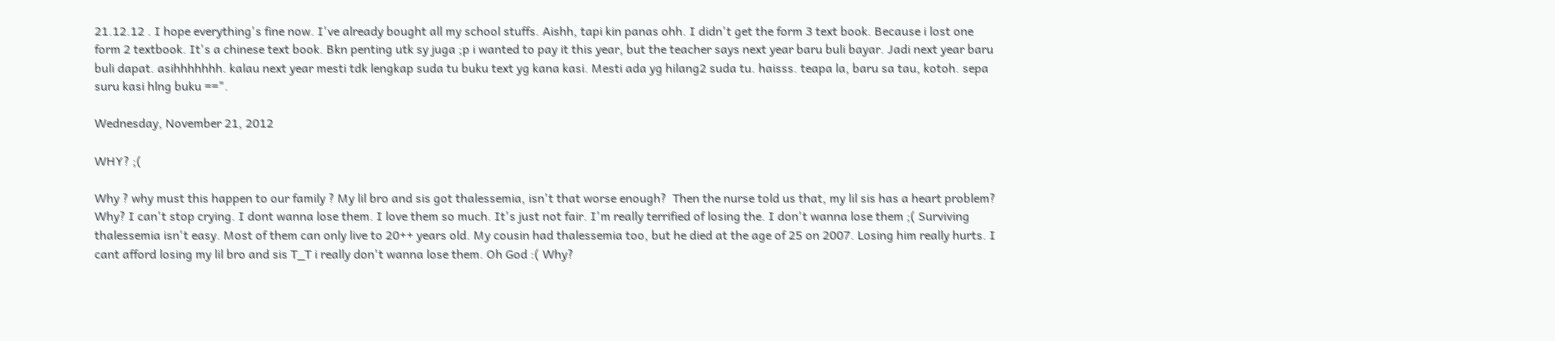21.12.12 . I hope everything's fine now. I've already bought all my school stuffs. Aishh, tapi kin panas ohh. I didn't get the form 3 text book. Because i lost one form 2 textbook. It's a chinese text book. Bkn penting utk sy juga ;p i wanted to pay it this year, but the teacher says next year baru buli bayar. Jadi next year baru buli dapat. asihhhhhhh. kalau next year mesti tdk lengkap suda tu buku text yg kana kasi. Mesti ada yg hilang2 suda tu. haisss. teapa la, baru sa tau, kotoh. sepa suru kasi hlng buku ==".

Wednesday, November 21, 2012

WHY? ;(

Why ? why must this happen to our family ? My lil bro and sis got thalessemia, isn't that worse enough?  Then the nurse told us that, my lil sis has a heart problem? Why? I can't stop crying. I dont wanna lose them. I love them so much. It's just not fair. I'm really terrified of losing the. I don't wanna lose them ;( Surviving thalessemia isn't easy. Most of them can only live to 20++ years old. My cousin had thalessemia too, but he died at the age of 25 on 2007. Losing him really hurts. I cant afford losing my lil bro and sis T_T i really don't wanna lose them. Oh God :( Why?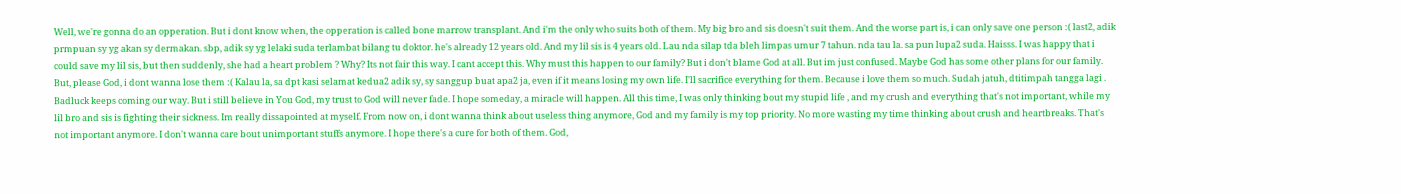Well, we're gonna do an opperation. But i dont know when, the opperation is called bone marrow transplant. And i'm the only who suits both of them. My big bro and sis doesn't suit them. And the worse part is, i can only save one person :( last2, adik prmpuan sy yg akan sy dermakan. sbp, adik sy yg lelaki suda terlambat bilang tu doktor. he's already 12 years old. And my lil sis is 4 years old. Lau nda silap tda bleh limpas umur 7 tahun. nda tau la. sa pun lupa2 suda. Haisss. I was happy that i could save my lil sis, but then suddenly, she had a heart problem ? Why? Its not fair this way. I cant accept this. Why must this happen to our family? But i don't blame God at all. But im just confused. Maybe God has some other plans for our family. But, please God, i dont wanna lose them :( Kalau la, sa dpt kasi selamat kedua2 adik sy, sy sanggup buat apa2 ja, even if it means losing my own life. I'll sacrifice everything for them. Because i love them so much. Sudah jatuh, dtitimpah tangga lagi . Badluck keeps coming our way. But i still believe in You God, my trust to God will never fade. I hope someday, a miracle will happen. All this time, I was only thinking bout my stupid life , and my crush and everything that's not important, while my lil bro and sis is fighting their sickness. Im really dissapointed at myself. From now on, i dont wanna think about useless thing anymore, God and my family is my top priority. No more wasting my time thinking about crush and heartbreaks. That's not important anymore. I don't wanna care bout unimportant stuffs anymore. I hope there's a cure for both of them. God,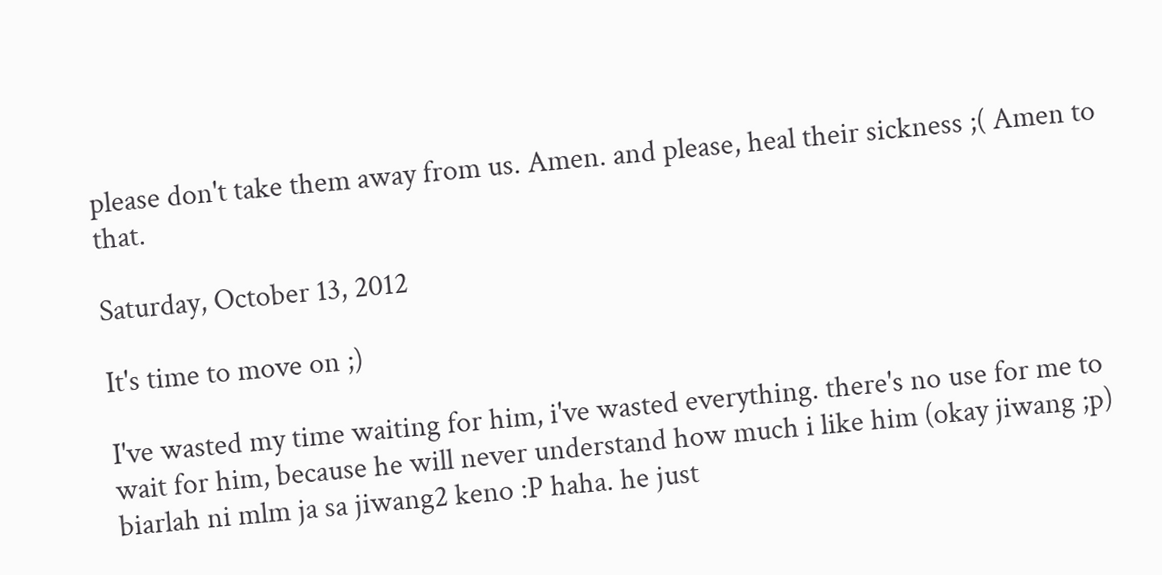please don't take them away from us. Amen. and please, heal their sickness ;( Amen to that.

Saturday, October 13, 2012

It's time to move on ;)

I've wasted my time waiting for him, i've wasted everything. there's no use for me to wait for him, because he will never understand how much i like him (okay jiwang ;p) biarlah ni mlm ja sa jiwang2 keno :P haha. he just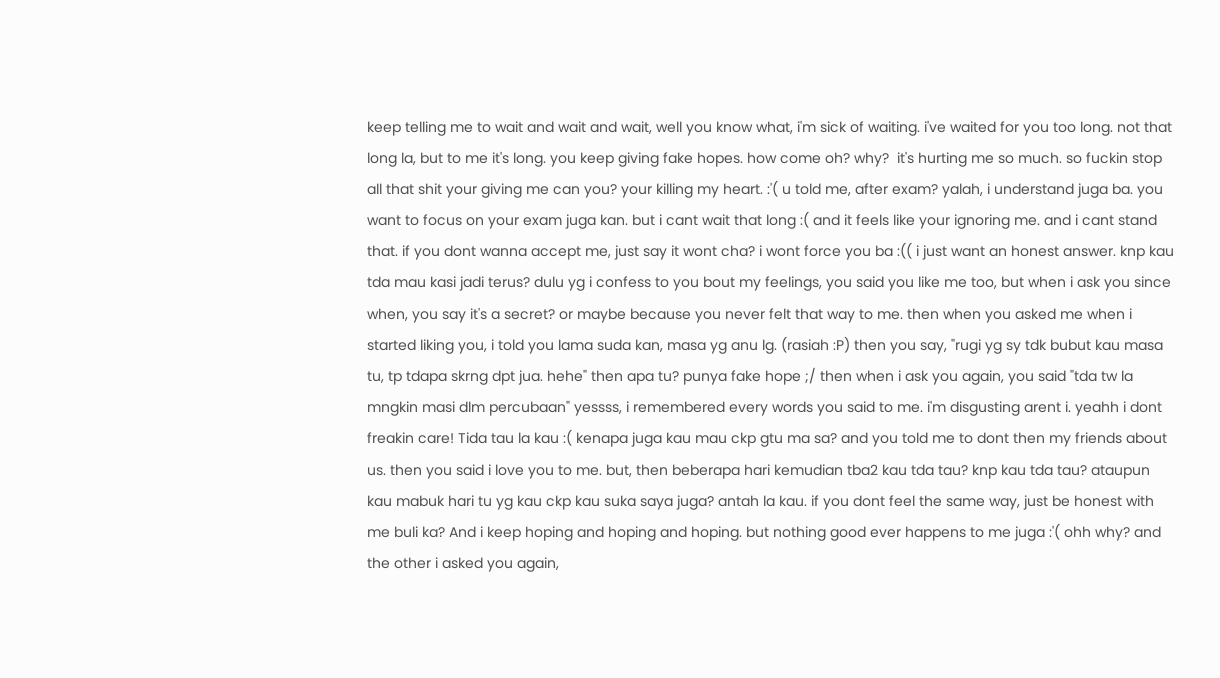keep telling me to wait and wait and wait, well you know what, i'm sick of waiting. i've waited for you too long. not that long la, but to me it's long. you keep giving fake hopes. how come oh? why?  it's hurting me so much. so fuckin stop all that shit your giving me can you? your killing my heart. :'( u told me, after exam? yalah, i understand juga ba. you want to focus on your exam juga kan. but i cant wait that long :( and it feels like your ignoring me. and i cant stand that. if you dont wanna accept me, just say it wont cha? i wont force you ba :(( i just want an honest answer. knp kau tda mau kasi jadi terus? dulu yg i confess to you bout my feelings, you said you like me too, but when i ask you since when, you say it's a secret? or maybe because you never felt that way to me. then when you asked me when i started liking you, i told you lama suda kan, masa yg anu lg. (rasiah :P) then you say, "rugi yg sy tdk bubut kau masa tu, tp tdapa skrng dpt jua. hehe" then apa tu? punya fake hope ;/ then when i ask you again, you said "tda tw la mngkin masi dlm percubaan" yessss, i remembered every words you said to me. i'm disgusting arent i. yeahh i dont freakin care! Tida tau la kau :( kenapa juga kau mau ckp gtu ma sa? and you told me to dont then my friends about us. then you said i love you to me. but, then beberapa hari kemudian tba2 kau tda tau? knp kau tda tau? ataupun kau mabuk hari tu yg kau ckp kau suka saya juga? antah la kau. if you dont feel the same way, just be honest with me buli ka? And i keep hoping and hoping and hoping. but nothing good ever happens to me juga :'( ohh why? and the other i asked you again,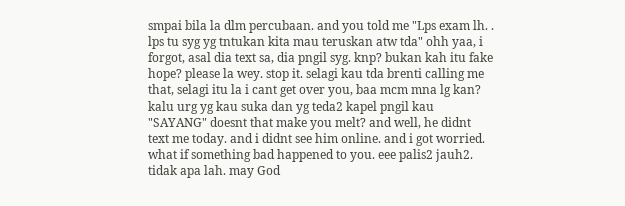smpai bila la dlm percubaan. and you told me "Lps exam lh. . lps tu syg yg tntukan kita mau teruskan atw tda" ohh yaa, i forgot, asal dia text sa, dia pngil syg. knp? bukan kah itu fake hope? please la wey. stop it. selagi kau tda brenti calling me that, selagi itu la i cant get over you, baa mcm mna lg kan? kalu urg yg kau suka dan yg teda2 kapel pngil kau "SAYANG" doesnt that make you melt? and well, he didnt text me today. and i didnt see him online. and i got worried. what if something bad happened to you. eee palis2 jauh2. tidak apa lah. may God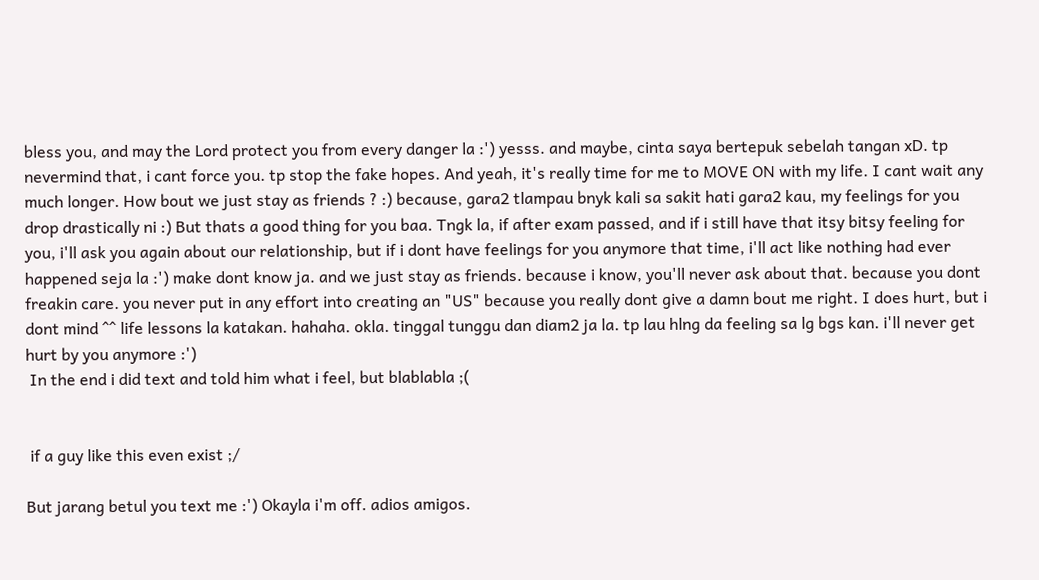bless you, and may the Lord protect you from every danger la :') yesss. and maybe, cinta saya bertepuk sebelah tangan xD. tp nevermind that, i cant force you. tp stop the fake hopes. And yeah, it's really time for me to MOVE ON with my life. I cant wait any much longer. How bout we just stay as friends ? :) because, gara2 tlampau bnyk kali sa sakit hati gara2 kau, my feelings for you drop drastically ni :) But thats a good thing for you baa. Tngk la, if after exam passed, and if i still have that itsy bitsy feeling for you, i'll ask you again about our relationship, but if i dont have feelings for you anymore that time, i'll act like nothing had ever happened seja la :') make dont know ja. and we just stay as friends. because i know, you'll never ask about that. because you dont freakin care. you never put in any effort into creating an "US" because you really dont give a damn bout me right. I does hurt, but i dont mind ^^ life lessons la katakan. hahaha. okla. tinggal tunggu dan diam2 ja la. tp lau hlng da feeling sa lg bgs kan. i'll never get hurt by you anymore :')
 In the end i did text and told him what i feel, but blablabla ;(


 if a guy like this even exist ;/

But jarang betul you text me :') Okayla i'm off. adios amigos.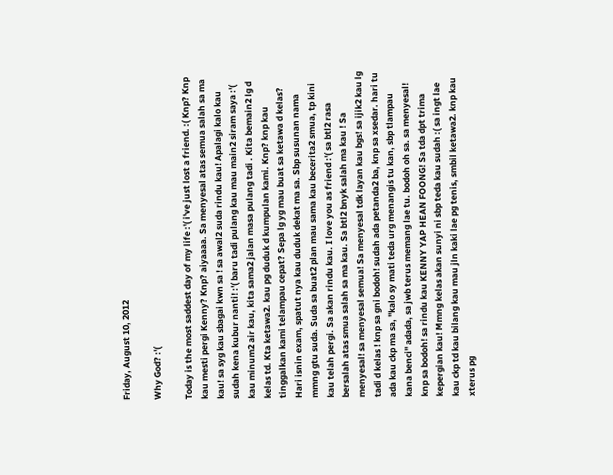Friday, August 10, 2012

Why God? :'(

Today is the most saddest day of my life :'( i've just lost a friend. :( Knp? Knp kau mesti pergi Kenny? Knp? aiyaaaa. Sa menyesal atas semua salah sa ma kau! sa syg kau sbagai kwn sa ! sa awal2 suda rindu kau! Apalagi kalo kau sudah kena kubur nanti! :'( baru tadi pulang kau mau main2 siram saya :'( kau minum2 air kau, kita sama2 jalan masa pulang tadi . Kita bemain2 lg d kelas td. Kta ketawa2. kau pg duduk d kumpulan kami. Knp? knp kau tinggalkan kami telampau cepat? Sepa lg yg mau buat sa ketawa d kelas? Hari isnin exam, spatut nya kau duduk dekat ma sa. Sbp susunan nama mmng gtu suda. Suda sa buat2 plan mau sama kau becerita2 smua, tp kini kau telah pergi. Sa akan rindu kau. I love you as friend :'( sa btl2 rasa bersalah atas smua salah sa ma kau. Sa btl2 bnyk salah ma kau ! Sa menyesal! sa menyesal semua! Sa menyesal tdk layan kau bgs! sa ijik2 kau lg tadi d kelas ! knp sa gni bodoh! sudah ada petanda2 ba, knp sa xsedar. hari tu ada kau ckp ma sa, "kalo sy mati teda urg menangis tu kan, sbp tlampau kana benci" adada, sa jwb terus memang lae tu. bodoh oh sa. sa menyesal! knp sa bodoh! sa rindu kau KENNY YAP HEAN FOONG! Sa tda dpt trima kepergian kau! Mmng kelas akan sunyi ni sbp teda kau sudah :( sa ingt lae kau ckp td kau bilang kau mau jln kaki lae pg tenis, smbil ketawa2. knp kau xterus pg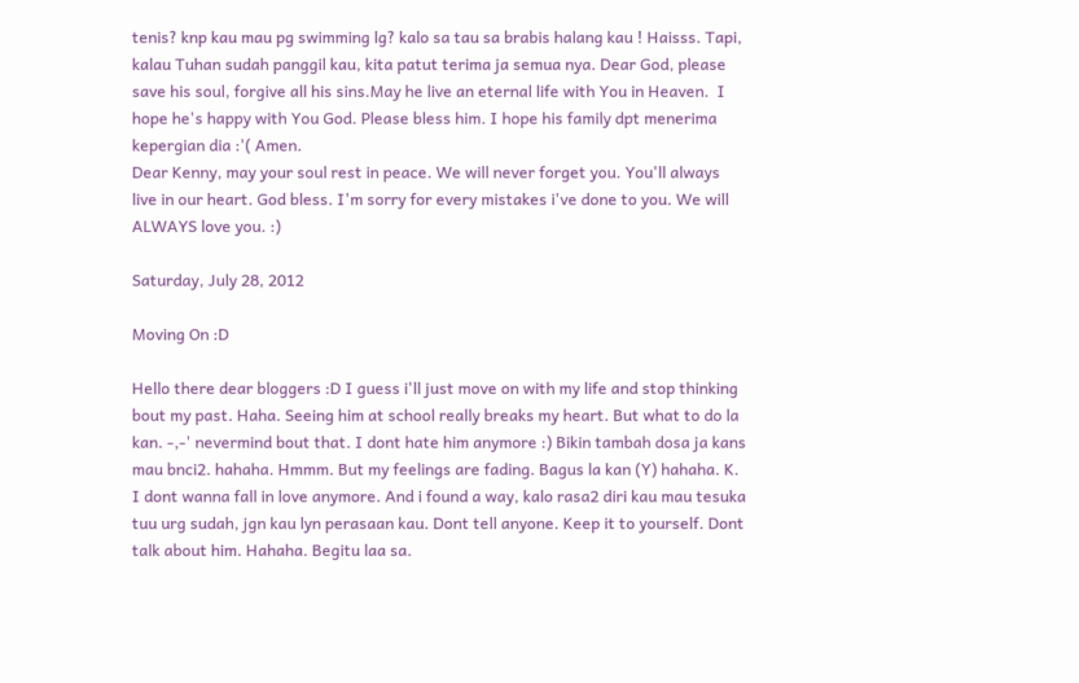tenis? knp kau mau pg swimming lg? kalo sa tau sa brabis halang kau ! Haisss. Tapi, kalau Tuhan sudah panggil kau, kita patut terima ja semua nya. Dear God, please save his soul, forgive all his sins.May he live an eternal life with You in Heaven.  I hope he's happy with You God. Please bless him. I hope his family dpt menerima kepergian dia :'( Amen.
Dear Kenny, may your soul rest in peace. We will never forget you. You'll always live in our heart. God bless. I'm sorry for every mistakes i've done to you. We will ALWAYS love you. :)

Saturday, July 28, 2012

Moving On :D

Hello there dear bloggers :D I guess i'll just move on with my life and stop thinking bout my past. Haha. Seeing him at school really breaks my heart. But what to do la kan. -,-' nevermind bout that. I dont hate him anymore :) Bikin tambah dosa ja kans mau bnci2. hahaha. Hmmm. But my feelings are fading. Bagus la kan (Y) hahaha. K. I dont wanna fall in love anymore. And i found a way, kalo rasa2 diri kau mau tesuka tuu urg sudah, jgn kau lyn perasaan kau. Dont tell anyone. Keep it to yourself. Dont talk about him. Hahaha. Begitu laa sa.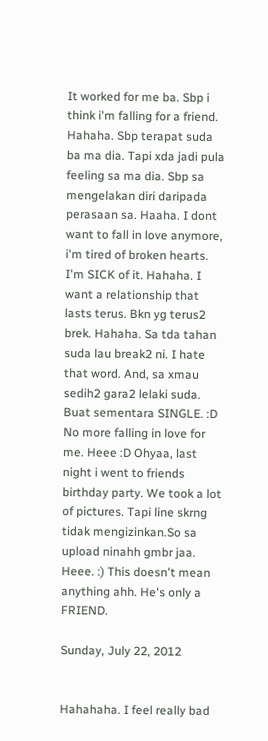It worked for me ba. Sbp i think i'm falling for a friend. Hahaha. Sbp terapat suda ba ma dia. Tapi xda jadi pula feeling sa ma dia. Sbp sa mengelakan diri daripada perasaan sa. Haaha. I dont want to fall in love anymore, i'm tired of broken hearts. I'm SICK of it. Hahaha. I want a relationship that lasts terus. Bkn yg terus2 brek. Hahaha. Sa tda tahan suda lau break2 ni. I hate that word. And, sa xmau sedih2 gara2 lelaki suda. Buat sementara SINGLE. :D No more falling in love for me. Heee :D Ohyaa, last night i went to friends birthday party. We took a lot of pictures. Tapi line skrng tidak mengizinkan.So sa upload ninahh gmbr jaa. Heee. :) This doesn't mean anything ahh. He's only a FRIEND.

Sunday, July 22, 2012


Hahahaha. I feel really bad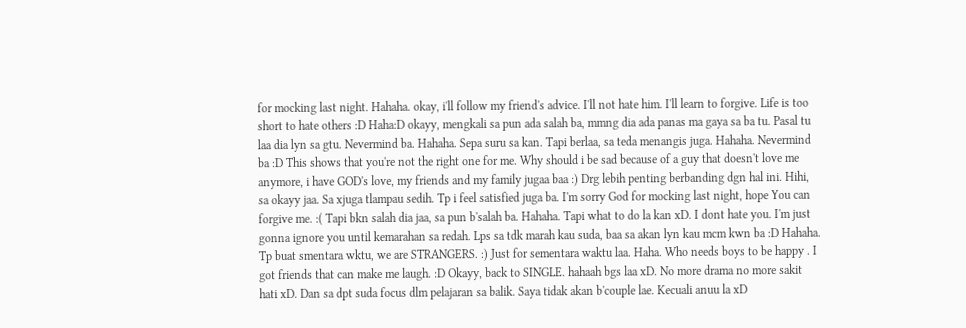for mocking last night. Hahaha. okay, i'll follow my friend's advice. I'll not hate him. I'll learn to forgive. Life is too short to hate others :D Haha:D okayy, mengkali sa pun ada salah ba, mmng dia ada panas ma gaya sa ba tu. Pasal tu laa dia lyn sa gtu. Nevermind ba. Hahaha. Sepa suru sa kan. Tapi berlaa, sa teda menangis juga. Hahaha. Nevermind ba :D This shows that you're not the right one for me. Why should i be sad because of a guy that doesn't love me anymore, i have GOD's love, my friends and my family jugaa baa :) Drg lebih penting berbanding dgn hal ini. Hihi, sa okayy jaa. Sa xjuga tlampau sedih. Tp i feel satisfied juga ba. I'm sorry God for mocking last night, hope You can forgive me. :( Tapi bkn salah dia jaa, sa pun b'salah ba. Hahaha. Tapi what to do la kan xD. I dont hate you. I'm just gonna ignore you until kemarahan sa redah. Lps sa tdk marah kau suda, baa sa akan lyn kau mcm kwn ba :D Hahaha. Tp buat smentara wktu, we are STRANGERS. :) Just for sementara waktu laa. Haha. Who needs boys to be happy . I got friends that can make me laugh. :D Okayy, back to SINGLE. hahaah bgs laa xD. No more drama no more sakit hati xD. Dan sa dpt suda focus dlm pelajaran sa balik. Saya tidak akan b'couple lae. Kecuali anuu la xD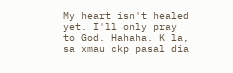My heart isn't healed yet. I'll only pray to God. Hahaha. K la, sa xmau ckp pasal dia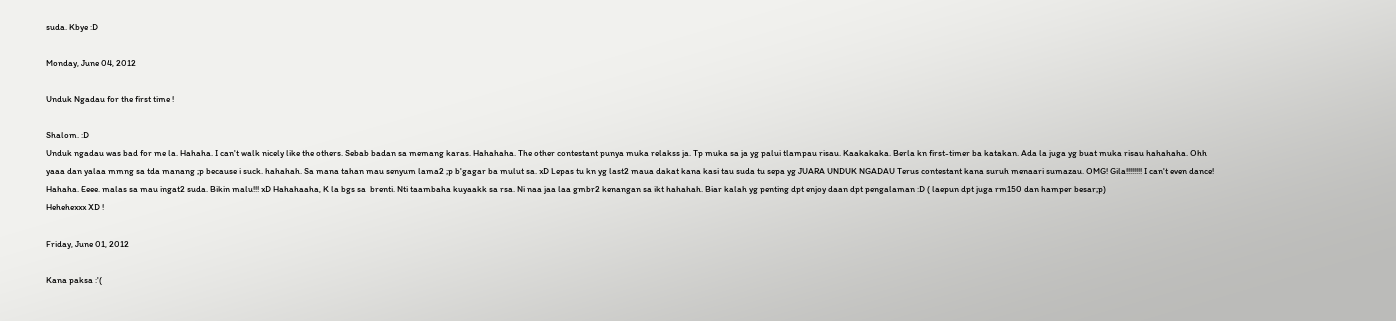suda. Kbye :D

Monday, June 04, 2012

Unduk Ngadau for the first time !

Shalom. :D
Unduk ngadau was bad for me la. Hahaha. I can't walk nicely like the others. Sebab badan sa memang karas. Hahahaha. The other contestant punya muka relakss ja. Tp muka sa ja yg palui tlampau risau. Kaakakaka. Berla kn first-timer ba katakan. Ada la juga yg buat muka risau hahahaha. Ohh yaaa dan yalaa mmng sa tda manang ;p because i suck. hahahah. Sa mana tahan mau senyum lama2 ;p b'gagar ba mulut sa. xD Lepas tu kn yg last2 maua dakat kana kasi tau suda tu sepa yg JUARA UNDUK NGADAU Terus contestant kana suruh menaari sumazau. OMG! Gila!!!!!!!! I can't even dance! Hahaha. Eeee. malas sa mau ingat2 suda. Bikin malu!!! xD Hahahaaha, K la bgs sa  brenti. Nti taambaha kuyaakk sa rsa. Ni naa jaa laa gmbr2 kenangan sa ikt hahahah. Biar kalah yg penting dpt enjoy daan dpt pengalaman :D ( laepun dpt juga rm150 dan hamper besar;p)
Hehehexxx XD !

Friday, June 01, 2012

Kana paksa :'(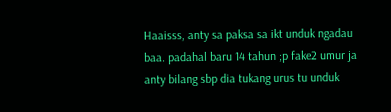Haaisss, anty sa paksa sa ikt unduk ngadau baa. padahal baru 14 tahun ;p fake2 umur ja anty bilang sbp dia tukang urus tu unduk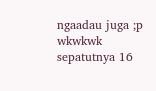ngaadau juga ;p wkwkwk sepatutnya 16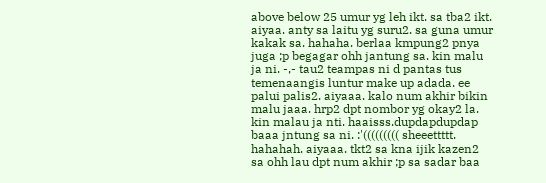above below 25 umur yg leh ikt. sa tba2 ikt. aiyaa. anty sa laitu yg suru2. sa guna umur kakak sa. hahaha. berlaa kmpung2 pnya juga ;p begagar ohh jantung sa. kin malu ja ni. -,- tau2 teampas ni d pantas tus temenaangis luntur make up adada. ee palui palis2. aiyaaa. kalo num akhir bikin malu jaaa. hrp2 dpt nombor yg okay2 la. kin malau ja nti. haaisss.dupdapdupdap baaa jntung sa ni. :'((((((((( sheeettttt. hahahah. aiyaaa. tkt2 sa kna ijik kazen2 sa ohh lau dpt num akhir ;p sa sadar baa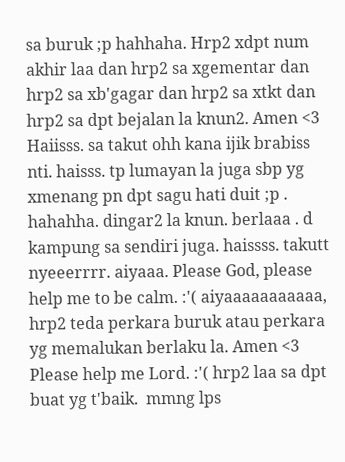sa buruk ;p hahhaha. Hrp2 xdpt num akhir laa dan hrp2 sa xgementar dan hrp2 sa xb'gagar dan hrp2 sa xtkt dan hrp2 sa dpt bejalan la knun2. Amen <3 Haiisss. sa takut ohh kana ijik brabiss nti. haisss. tp lumayan la juga sbp yg xmenang pn dpt sagu hati duit ;p . hahahha. dingar2 la knun. berlaaa . d kampung sa sendiri juga. haissss. takutt nyeeerrrr. aiyaaa. Please God, please help me to be calm. :'( aiyaaaaaaaaaaa, hrp2 teda perkara buruk atau perkara yg memalukan berlaku la. Amen <3  Please help me Lord. :'( hrp2 laa sa dpt buat yg t'baik.  mmng lps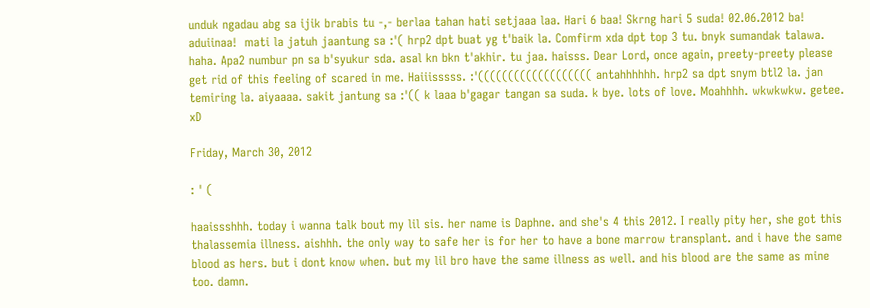unduk ngadau abg sa ijik brabis tu -,- berlaa tahan hati setjaaa laa. Hari 6 baa! Skrng hari 5 suda! 02.06.2012 ba! aduiinaa!  mati la jatuh jaantung sa :'( hrp2 dpt buat yg t'baik la. Comfirm xda dpt top 3 tu. bnyk sumandak talawa. haha. Apa2 numbur pn sa b'syukur sda. asal kn bkn t'akhir. tu jaa. haisss. Dear Lord, once again, preety-preety please get rid of this feeling of scared in me. Haiiisssss. :'((((((((((((((((((( antahhhhhh. hrp2 sa dpt snym btl2 la. jan temiring la. aiyaaaa. sakit jantung sa :'(( k laaa b'gagar tangan sa suda. k bye. lots of love. Moahhhh. wkwkwkw. getee. xD

Friday, March 30, 2012

: ' (

haaissshhh. today i wanna talk bout my lil sis. her name is Daphne. and she's 4 this 2012. I really pity her, she got this thalassemia illness. aishhh. the only way to safe her is for her to have a bone marrow transplant. and i have the same blood as hers. but i dont know when. but my lil bro have the same illness as well. and his blood are the same as mine too. damn.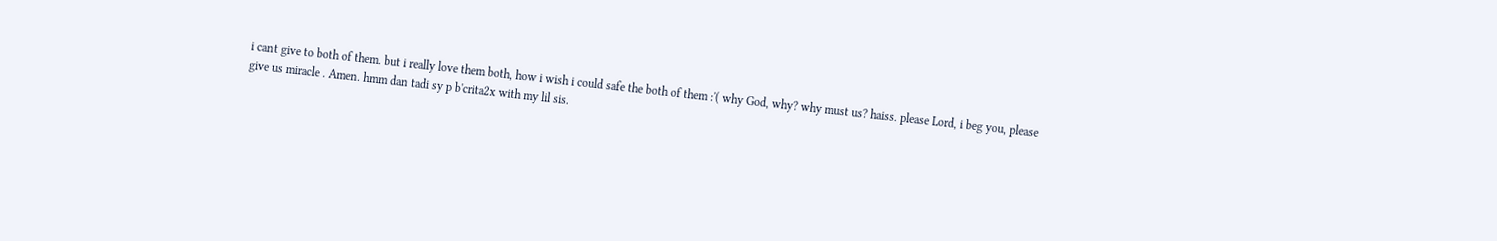i cant give to both of them. but i really love them both, how i wish i could safe the both of them :'( why God, why? why must us? haiss. please Lord, i beg you, please give us miracle . Amen. hmm dan tadi sy p b'crita2x with my lil sis.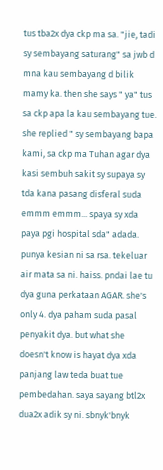tus tba2x dya ckp ma sa. "jie, tadi sy sembayang saturang" sa jwb d mna kau sembayang d bilik mamy ka. then she says " ya" tus sa ckp apa la kau sembayang tue. she replied " sy sembayang bapa kami, sa ckp ma Tuhan agar dya kasi sembuh sakit sy supaya sy tda kana pasang disferal suda emmm emmm... spaya sy xda paya pgi hospital sda" adada. punya kesian ni sa rsa. tekeluar air mata sa ni. haiss. pndai lae tu dya guna perkataan AGAR. she's only 4. dya paham suda pasal penyakit dya. but what she doesn't know is hayat dya xda panjang law teda buat tue pembedahan. saya sayang btl2x dua2x adik sy ni. sbnyk'bnyk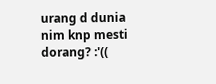urang d dunia nim knp mesti dorang? :'((